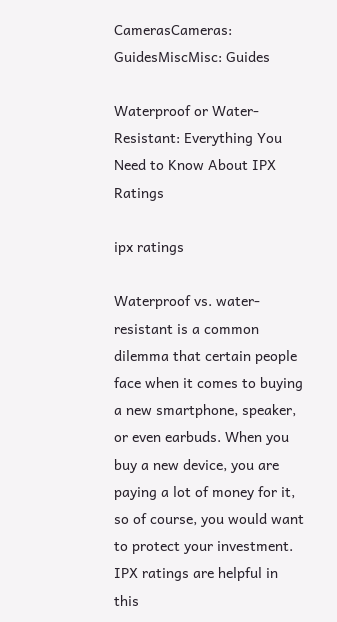CamerasCameras: GuidesMiscMisc: Guides

Waterproof or Water-Resistant: Everything You Need to Know About IPX Ratings

ipx ratings

Waterproof vs. water-resistant is a common dilemma that certain people face when it comes to buying a new smartphone, speaker, or even earbuds. When you buy a new device, you are paying a lot of money for it, so of course, you would want to protect your investment. IPX ratings are helpful in this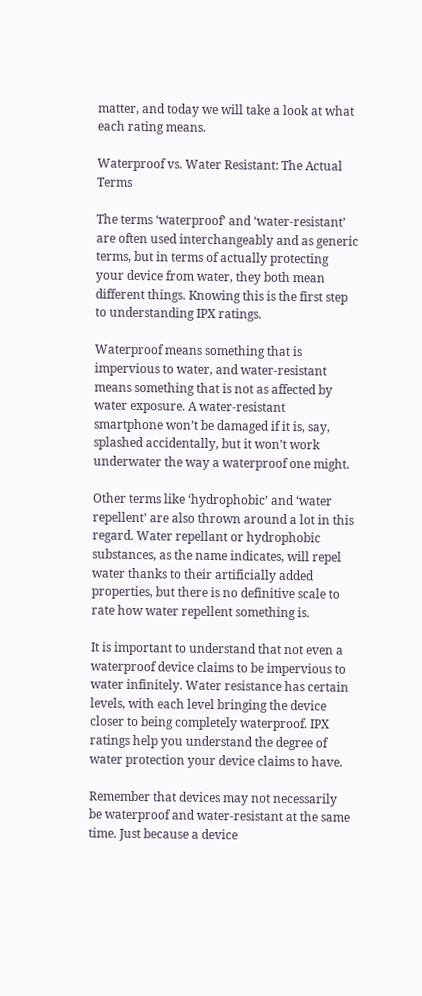matter, and today we will take a look at what each rating means.

Waterproof vs. Water Resistant: The Actual Terms

The terms ‘waterproof’ and ‘water-resistant’ are often used interchangeably and as generic terms, but in terms of actually protecting your device from water, they both mean different things. Knowing this is the first step to understanding IPX ratings.

Waterproof means something that is impervious to water, and water-resistant means something that is not as affected by water exposure. A water-resistant smartphone won’t be damaged if it is, say, splashed accidentally, but it won’t work underwater the way a waterproof one might.

Other terms like ‘hydrophobic’ and ‘water repellent’ are also thrown around a lot in this regard. Water repellant or hydrophobic substances, as the name indicates, will repel water thanks to their artificially added properties, but there is no definitive scale to rate how water repellent something is.

It is important to understand that not even a waterproof device claims to be impervious to water infinitely. Water resistance has certain levels, with each level bringing the device closer to being completely waterproof. IPX ratings help you understand the degree of water protection your device claims to have.

Remember that devices may not necessarily be waterproof and water-resistant at the same time. Just because a device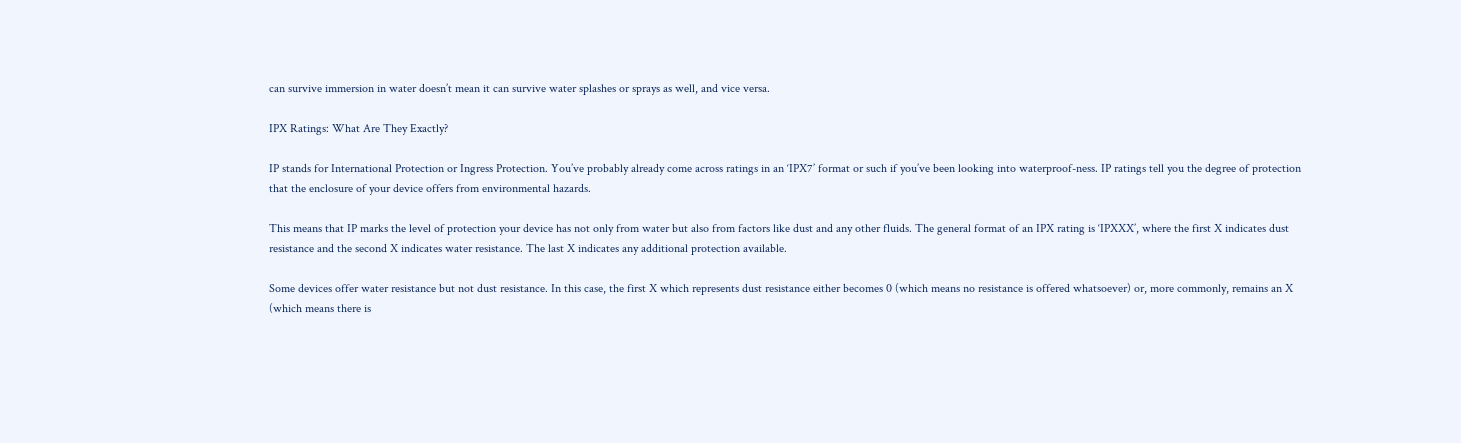can survive immersion in water doesn’t mean it can survive water splashes or sprays as well, and vice versa.

IPX Ratings: What Are They Exactly?

IP stands for International Protection or Ingress Protection. You’ve probably already come across ratings in an ‘IPX7’ format or such if you’ve been looking into waterproof-ness. IP ratings tell you the degree of protection that the enclosure of your device offers from environmental hazards.

This means that IP marks the level of protection your device has not only from water but also from factors like dust and any other fluids. The general format of an IPX rating is ‘IPXXX’, where the first X indicates dust resistance and the second X indicates water resistance. The last X indicates any additional protection available.

Some devices offer water resistance but not dust resistance. In this case, the first X which represents dust resistance either becomes 0 (which means no resistance is offered whatsoever) or, more commonly, remains an X (which means there is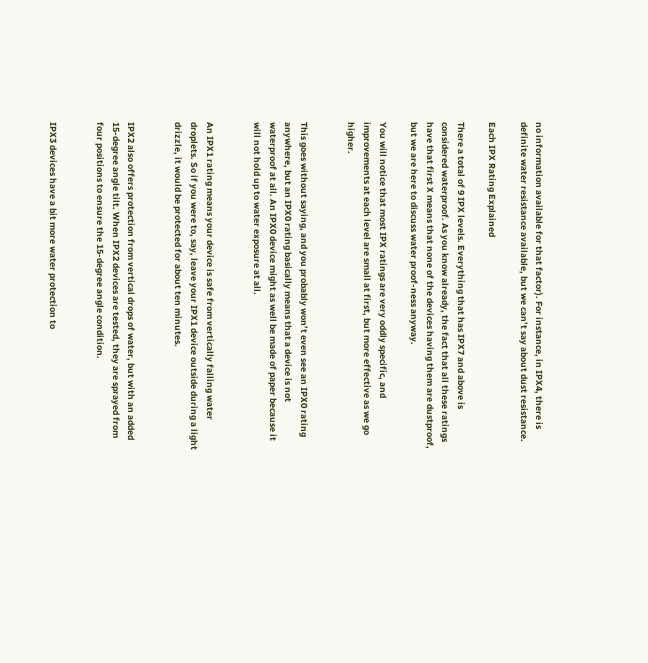no information available for that factor). For instance, in IPX4, there is definite water resistance available, but we can’t say about dust resistance.

Each IPX Rating Explained

There a total of 9 IPX levels. Everything that has IPX7 and above is considered waterproof. As you know already, the fact that all these ratings have that first X means that none of the devices having them are dustproof, but we are here to discuss water proof-ness anyway.

You will notice that most IPX ratings are very oddly specific, and improvements at each level are small at first, but more effective as we go higher.


This goes without saying, and you probably won’t even see an IPX0 rating anywhere, but an IPX0 rating basically means that a device is not waterproof at all. An IPX0 device might as well be made of paper because it will not hold up to water exposure at all.


An IPX1 rating means your device is safe from vertically falling water droplets. So if you were to, say, leave your IPX1 device outside during a light drizzle, it would be protected for about ten minutes.


IPX2 also offers protection from vertical drops of water, but with an added 15-degree angle tilt. When IPX2 devices are tested, they are sprayed from four positions to ensure the 15-degree angle condition.


IPX3 devices have a bit more water protection to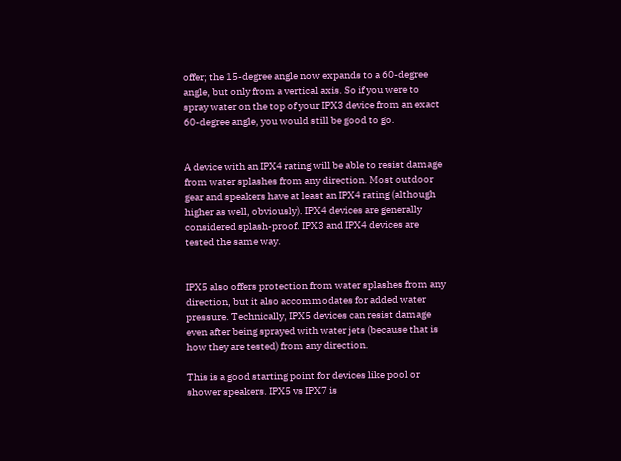offer; the 15-degree angle now expands to a 60-degree angle, but only from a vertical axis. So if you were to spray water on the top of your IPX3 device from an exact 60-degree angle, you would still be good to go.


A device with an IPX4 rating will be able to resist damage from water splashes from any direction. Most outdoor gear and speakers have at least an IPX4 rating (although higher as well, obviously). IPX4 devices are generally considered splash-proof. IPX3 and IPX4 devices are tested the same way.


IPX5 also offers protection from water splashes from any direction, but it also accommodates for added water pressure. Technically, IPX5 devices can resist damage even after being sprayed with water jets (because that is how they are tested) from any direction.

This is a good starting point for devices like pool or shower speakers. IPX5 vs IPX7 is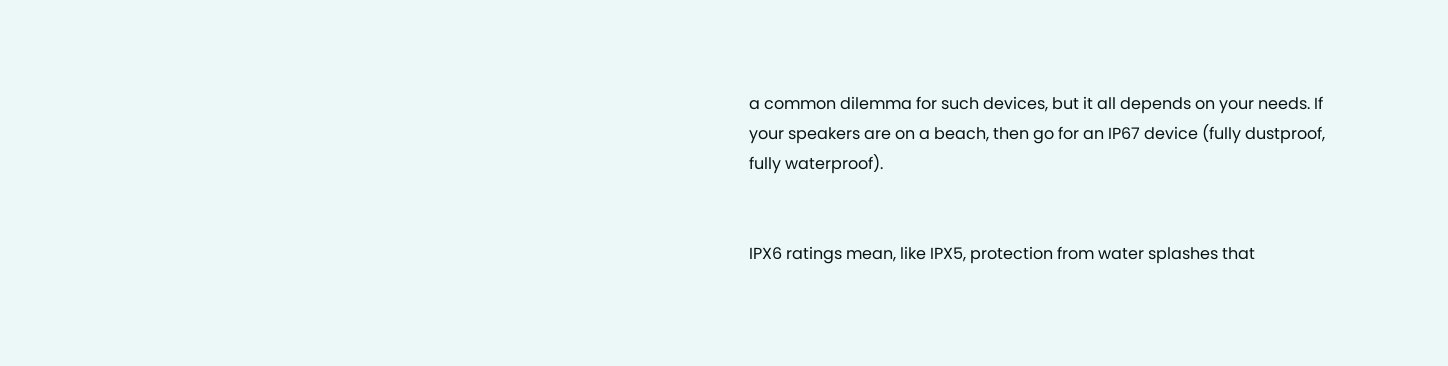a common dilemma for such devices, but it all depends on your needs. If your speakers are on a beach, then go for an IP67 device (fully dustproof, fully waterproof).


IPX6 ratings mean, like IPX5, protection from water splashes that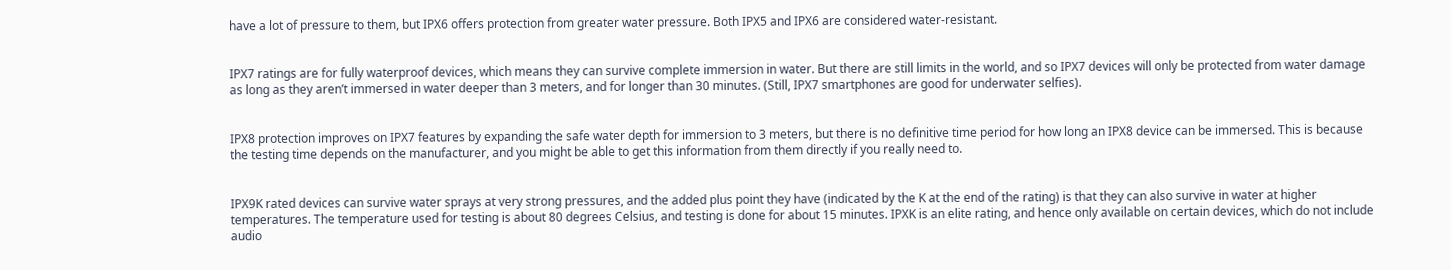have a lot of pressure to them, but IPX6 offers protection from greater water pressure. Both IPX5 and IPX6 are considered water-resistant.


IPX7 ratings are for fully waterproof devices, which means they can survive complete immersion in water. But there are still limits in the world, and so IPX7 devices will only be protected from water damage as long as they aren’t immersed in water deeper than 3 meters, and for longer than 30 minutes. (Still, IPX7 smartphones are good for underwater selfies).


IPX8 protection improves on IPX7 features by expanding the safe water depth for immersion to 3 meters, but there is no definitive time period for how long an IPX8 device can be immersed. This is because the testing time depends on the manufacturer, and you might be able to get this information from them directly if you really need to.


IPX9K rated devices can survive water sprays at very strong pressures, and the added plus point they have (indicated by the K at the end of the rating) is that they can also survive in water at higher temperatures. The temperature used for testing is about 80 degrees Celsius, and testing is done for about 15 minutes. IPXK is an elite rating, and hence only available on certain devices, which do not include audio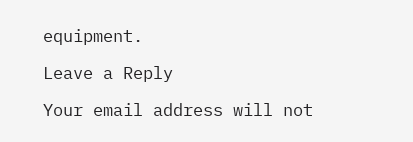equipment.

Leave a Reply

Your email address will not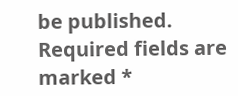be published. Required fields are marked *